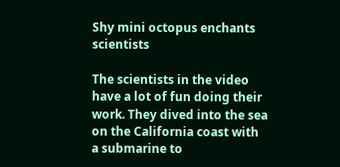Shy mini octopus enchants scientists

The scientists in the video have a lot of fun doing their work. They dived into the sea on the California coast with a submarine to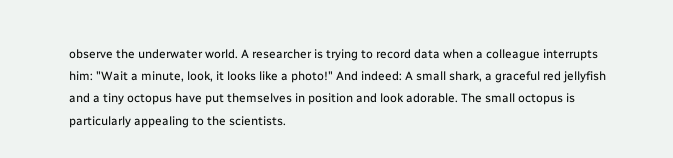observe the underwater world. A researcher is trying to record data when a colleague interrupts him: "Wait a minute, look, it looks like a photo!" And indeed: A small shark, a graceful red jellyfish and a tiny octopus have put themselves in position and look adorable. The small octopus is particularly appealing to the scientists.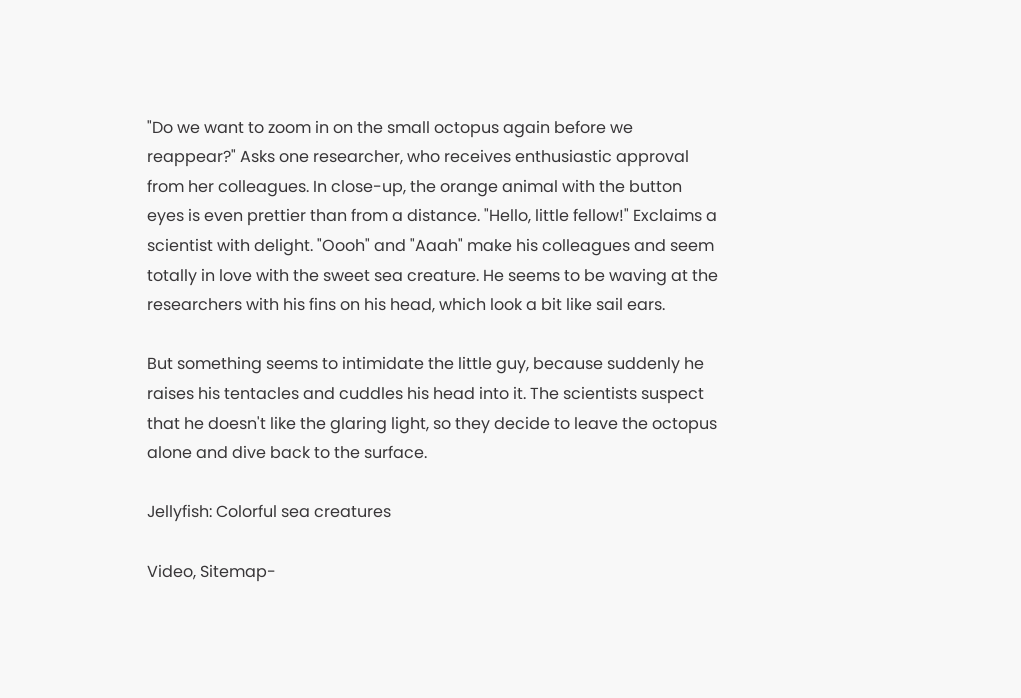"Do we want to zoom in on the small octopus again before we reappear?" Asks one researcher, who receives enthusiastic approval from her colleagues. In close-up, the orange animal with the button eyes is even prettier than from a distance. "Hello, little fellow!" Exclaims a scientist with delight. "Oooh" and "Aaah" make his colleagues and seem totally in love with the sweet sea creature. He seems to be waving at the researchers with his fins on his head, which look a bit like sail ears.

But something seems to intimidate the little guy, because suddenly he raises his tentacles and cuddles his head into it. The scientists suspect that he doesn't like the glaring light, so they decide to leave the octopus alone and dive back to the surface.

Jellyfish: Colorful sea creatures

Video, Sitemap-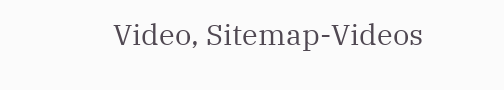Video, Sitemap-Videos